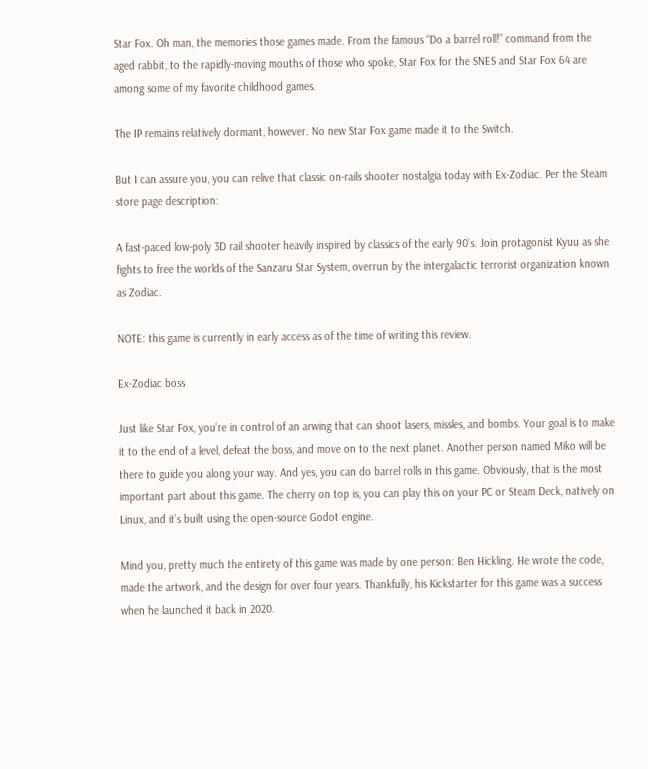Star Fox. Oh man, the memories those games made. From the famous “Do a barrel roll!” command from the aged rabbit, to the rapidly-moving mouths of those who spoke, Star Fox for the SNES and Star Fox 64 are among some of my favorite childhood games.

The IP remains relatively dormant, however. No new Star Fox game made it to the Switch.

But I can assure you, you can relive that classic on-rails shooter nostalgia today with Ex-Zodiac. Per the Steam store page description:

A fast-paced low-poly 3D rail shooter heavily inspired by classics of the early 90’s. Join protagonist Kyuu as she fights to free the worlds of the Sanzaru Star System, overrun by the intergalactic terrorist organization known as Zodiac.

NOTE: this game is currently in early access as of the time of writing this review.

Ex-Zodiac boss

Just like Star Fox, you’re in control of an arwing that can shoot lasers, missles, and bombs. Your goal is to make it to the end of a level, defeat the boss, and move on to the next planet. Another person named Miko will be there to guide you along your way. And yes, you can do barrel rolls in this game. Obviously, that is the most important part about this game. The cherry on top is, you can play this on your PC or Steam Deck, natively on Linux, and it’s built using the open-source Godot engine.

Mind you, pretty much the entirety of this game was made by one person: Ben Hickling. He wrote the code, made the artwork, and the design for over four years. Thankfully, his Kickstarter for this game was a success when he launched it back in 2020.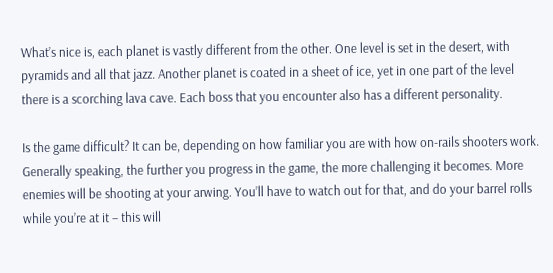What’s nice is, each planet is vastly different from the other. One level is set in the desert, with pyramids and all that jazz. Another planet is coated in a sheet of ice, yet in one part of the level there is a scorching lava cave. Each boss that you encounter also has a different personality.

Is the game difficult? It can be, depending on how familiar you are with how on-rails shooters work. Generally speaking, the further you progress in the game, the more challenging it becomes. More enemies will be shooting at your arwing. You’ll have to watch out for that, and do your barrel rolls while you’re at it – this will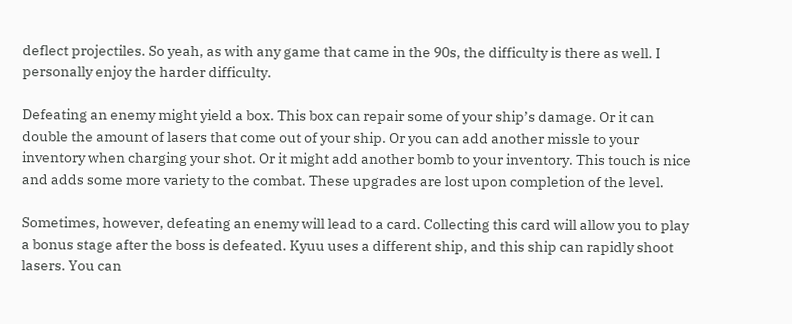deflect projectiles. So yeah, as with any game that came in the 90s, the difficulty is there as well. I personally enjoy the harder difficulty.

Defeating an enemy might yield a box. This box can repair some of your ship’s damage. Or it can double the amount of lasers that come out of your ship. Or you can add another missle to your inventory when charging your shot. Or it might add another bomb to your inventory. This touch is nice and adds some more variety to the combat. These upgrades are lost upon completion of the level.

Sometimes, however, defeating an enemy will lead to a card. Collecting this card will allow you to play a bonus stage after the boss is defeated. Kyuu uses a different ship, and this ship can rapidly shoot lasers. You can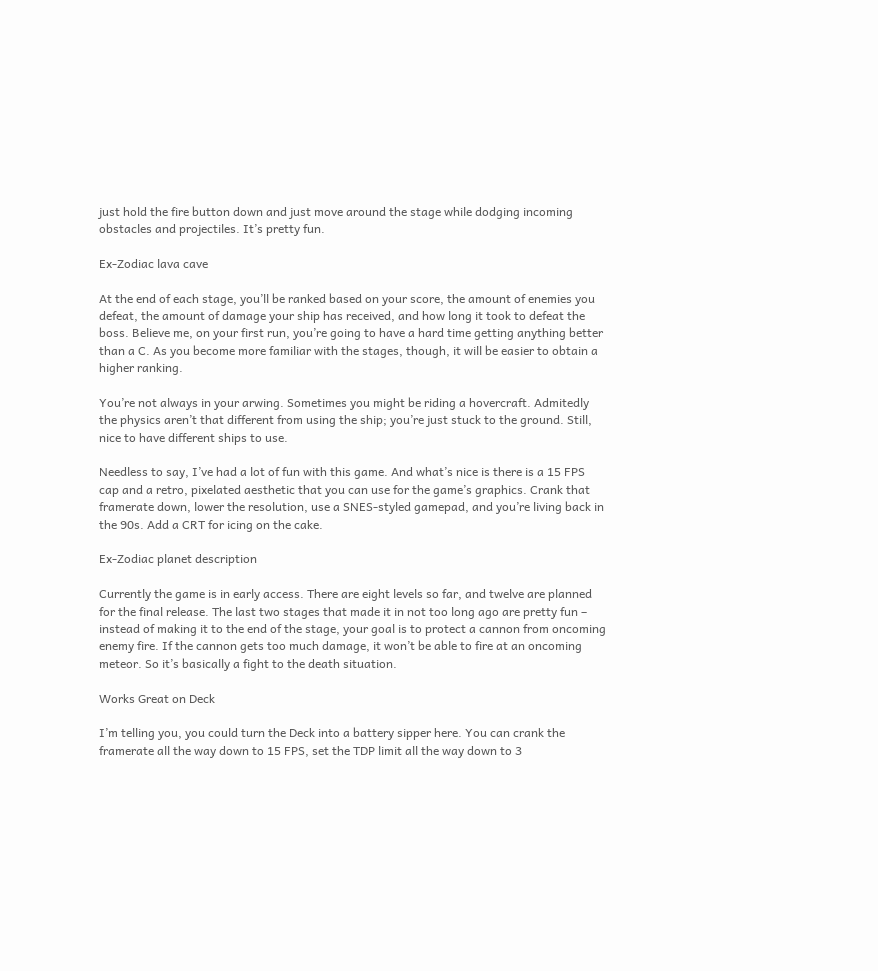just hold the fire button down and just move around the stage while dodging incoming obstacles and projectiles. It’s pretty fun.

Ex-Zodiac lava cave

At the end of each stage, you’ll be ranked based on your score, the amount of enemies you defeat, the amount of damage your ship has received, and how long it took to defeat the boss. Believe me, on your first run, you’re going to have a hard time getting anything better than a C. As you become more familiar with the stages, though, it will be easier to obtain a higher ranking.

You’re not always in your arwing. Sometimes you might be riding a hovercraft. Admitedly the physics aren’t that different from using the ship; you’re just stuck to the ground. Still, nice to have different ships to use.

Needless to say, I’ve had a lot of fun with this game. And what’s nice is there is a 15 FPS cap and a retro, pixelated aesthetic that you can use for the game’s graphics. Crank that framerate down, lower the resolution, use a SNES-styled gamepad, and you’re living back in the 90s. Add a CRT for icing on the cake.

Ex-Zodiac planet description

Currently the game is in early access. There are eight levels so far, and twelve are planned for the final release. The last two stages that made it in not too long ago are pretty fun – instead of making it to the end of the stage, your goal is to protect a cannon from oncoming enemy fire. If the cannon gets too much damage, it won’t be able to fire at an oncoming meteor. So it’s basically a fight to the death situation.

Works Great on Deck

I’m telling you, you could turn the Deck into a battery sipper here. You can crank the framerate all the way down to 15 FPS, set the TDP limit all the way down to 3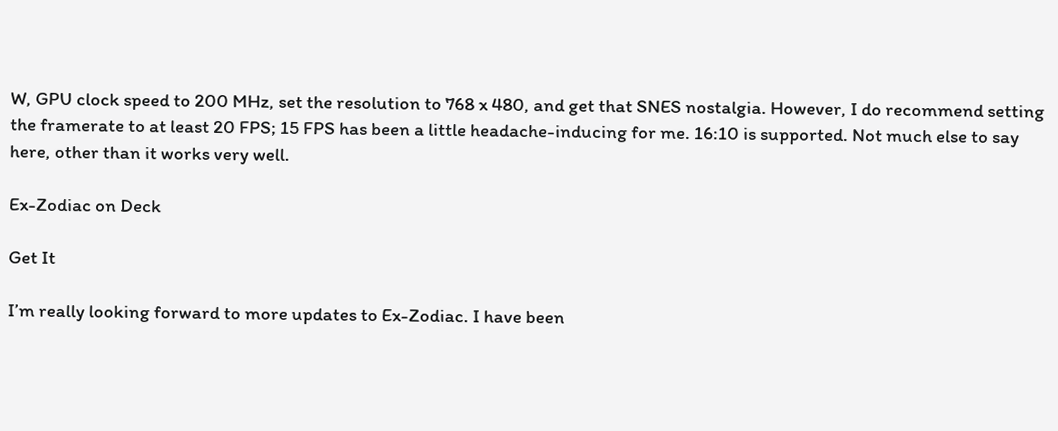W, GPU clock speed to 200 MHz, set the resolution to 768 x 480, and get that SNES nostalgia. However, I do recommend setting the framerate to at least 20 FPS; 15 FPS has been a little headache-inducing for me. 16:10 is supported. Not much else to say here, other than it works very well.

Ex-Zodiac on Deck

Get It

I’m really looking forward to more updates to Ex-Zodiac. I have been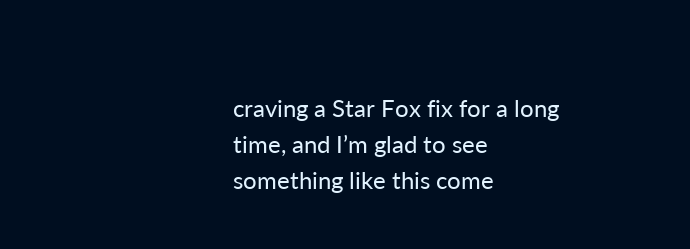craving a Star Fox fix for a long time, and I’m glad to see something like this come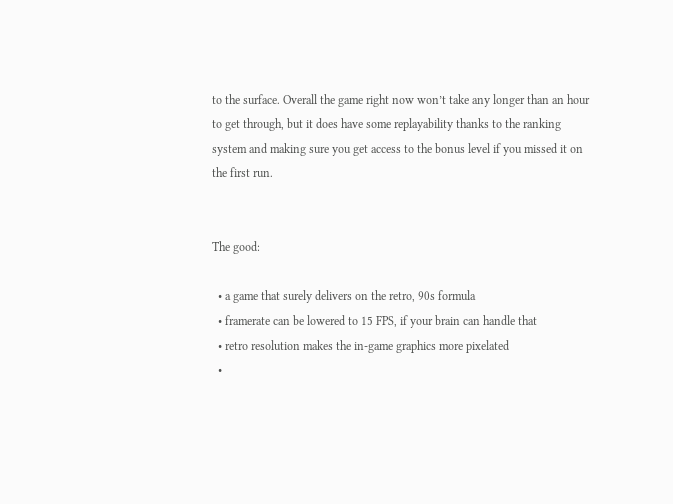to the surface. Overall the game right now won’t take any longer than an hour to get through, but it does have some replayability thanks to the ranking system and making sure you get access to the bonus level if you missed it on the first run.


The good:

  • a game that surely delivers on the retro, 90s formula
  • framerate can be lowered to 15 FPS, if your brain can handle that
  • retro resolution makes the in-game graphics more pixelated
  •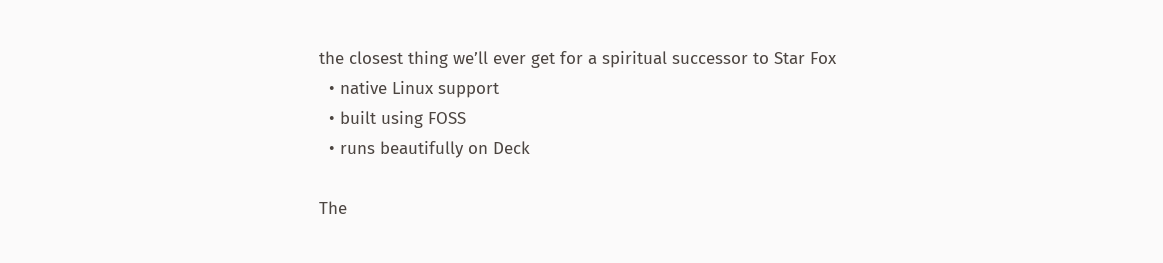the closest thing we’ll ever get for a spiritual successor to Star Fox
  • native Linux support
  • built using FOSS
  • runs beautifully on Deck

The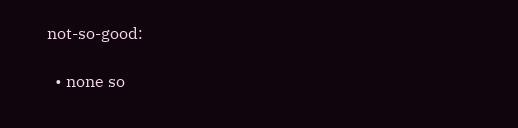not-so-good:

  • none so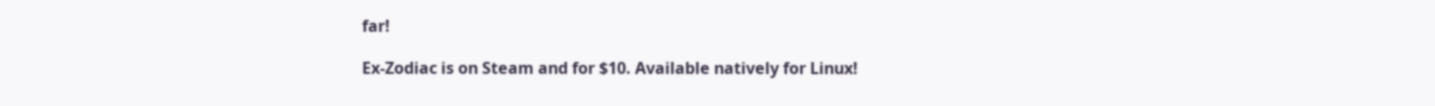far!

Ex-Zodiac is on Steam and for $10. Available natively for Linux!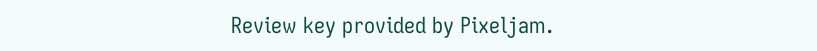Review key provided by Pixeljam.